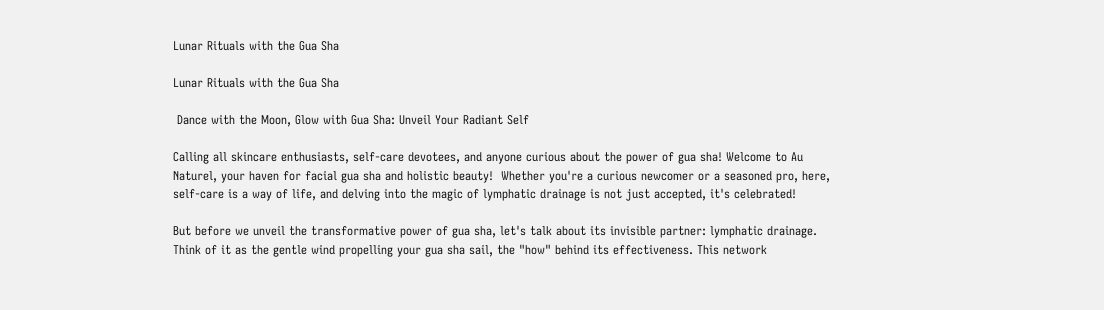Lunar Rituals with the Gua Sha

Lunar Rituals with the Gua Sha

 Dance with the Moon, Glow with Gua Sha: Unveil Your Radiant Self

Calling all skincare enthusiasts, self-care devotees, and anyone curious about the power of gua sha! Welcome to Au Naturel, your haven for facial gua sha and holistic beauty!  Whether you're a curious newcomer or a seasoned pro, here, self-care is a way of life, and delving into the magic of lymphatic drainage is not just accepted, it's celebrated!

But before we unveil the transformative power of gua sha, let's talk about its invisible partner: lymphatic drainage. Think of it as the gentle wind propelling your gua sha sail, the "how" behind its effectiveness. This network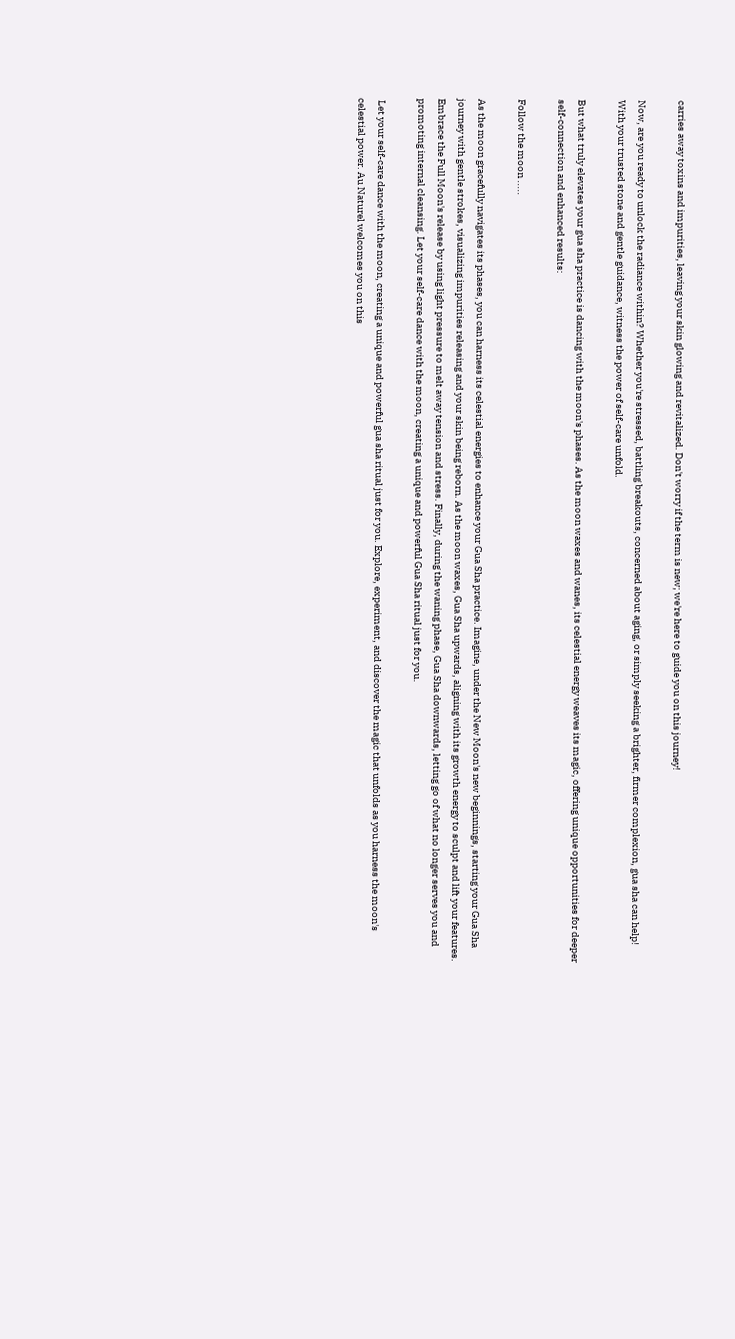carries away toxins and impurities, leaving your skin glowing and revitalized. Don't worry if the term is new; we're here to guide you on this journey!

Now, are you ready to unlock the radiance within? Whether you're stressed, battling breakouts, concerned about aging, or simply seeking a brighter, firmer complexion, gua sha can help! With your trusted stone and gentle guidance, witness the power of self-care unfold.

But what truly elevates your gua sha practice is dancing with the moon's phases. As the moon waxes and wanes, its celestial energy weaves its magic, offering unique opportunities for deeper self-connection and enhanced results:

Follow the moon .....

As the moon gracefully navigates its phases, you can harness its celestial energies to enhance your Gua Sha practice. Imagine, under the New Moon's new beginnings, starting your Gua Sha journey with gentle strokes, visualizing impurities releasing and your skin being reborn. As the moon waxes, Gua Sha upwards, aligning with its growth energy to sculpt and lift your features. Embrace the Full Moon's release by using light pressure to melt away tension and stress. Finally, during the waning phase, Gua Sha downwards, letting go of what no longer serves you and promoting internal cleansing. Let your self-care dance with the moon, creating a unique and powerful Gua Sha ritual just for you.

 Let your self-care dance with the moon, creating a unique and powerful gua sha ritual just for you. Explore, experiment, and discover the magic that unfolds as you harness the moon's celestial power. Au Naturel welcomes you on this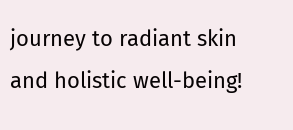journey to radiant skin and holistic well-being!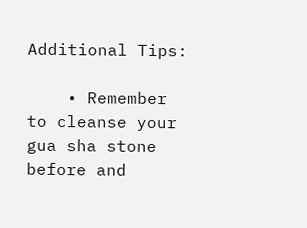Additional Tips:

    • Remember to cleanse your gua sha stone before and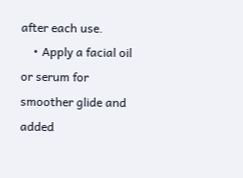after each use.
    • Apply a facial oil or serum for smoother glide and added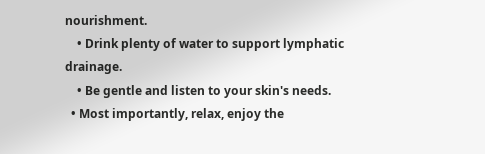nourishment.
    • Drink plenty of water to support lymphatic drainage.
    • Be gentle and listen to your skin's needs.
  • Most importantly, relax, enjoy the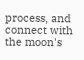process, and connect with the moon's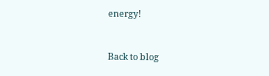energy!


Back to blog